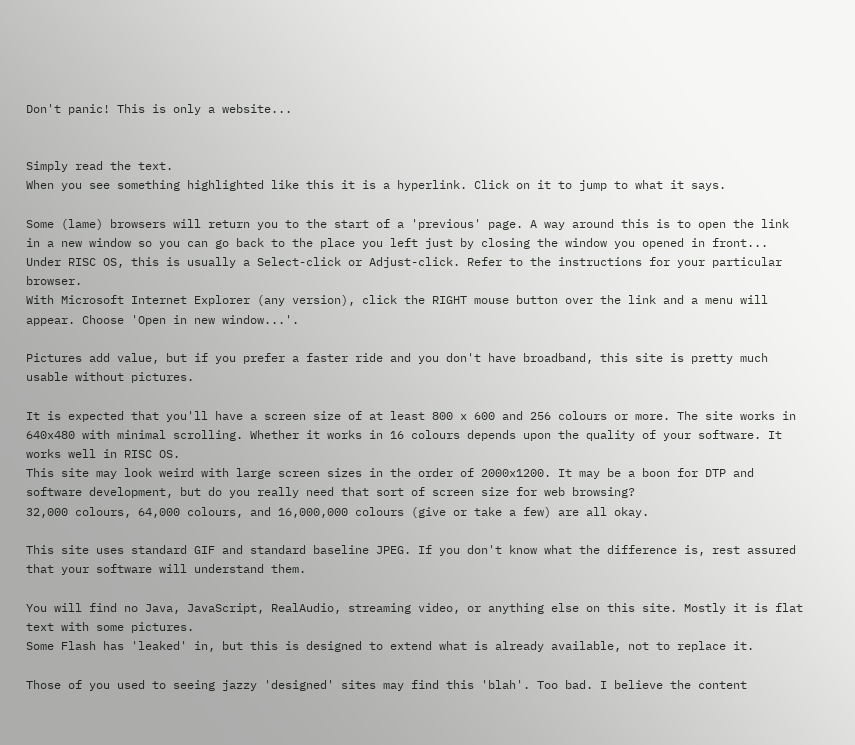Don't panic! This is only a website...


Simply read the text.
When you see something highlighted like this it is a hyperlink. Click on it to jump to what it says.

Some (lame) browsers will return you to the start of a 'previous' page. A way around this is to open the link in a new window so you can go back to the place you left just by closing the window you opened in front...
Under RISC OS, this is usually a Select-click or Adjust-click. Refer to the instructions for your particular browser.
With Microsoft Internet Explorer (any version), click the RIGHT mouse button over the link and a menu will appear. Choose 'Open in new window...'.

Pictures add value, but if you prefer a faster ride and you don't have broadband, this site is pretty much usable without pictures.

It is expected that you'll have a screen size of at least 800 x 600 and 256 colours or more. The site works in 640x480 with minimal scrolling. Whether it works in 16 colours depends upon the quality of your software. It works well in RISC OS.
This site may look weird with large screen sizes in the order of 2000x1200. It may be a boon for DTP and software development, but do you really need that sort of screen size for web browsing?
32,000 colours, 64,000 colours, and 16,000,000 colours (give or take a few) are all okay.

This site uses standard GIF and standard baseline JPEG. If you don't know what the difference is, rest assured that your software will understand them.

You will find no Java, JavaScript, RealAudio, streaming video, or anything else on this site. Mostly it is flat text with some pictures.
Some Flash has 'leaked' in, but this is designed to extend what is already available, not to replace it.

Those of you used to seeing jazzy 'designed' sites may find this 'blah'. Too bad. I believe the content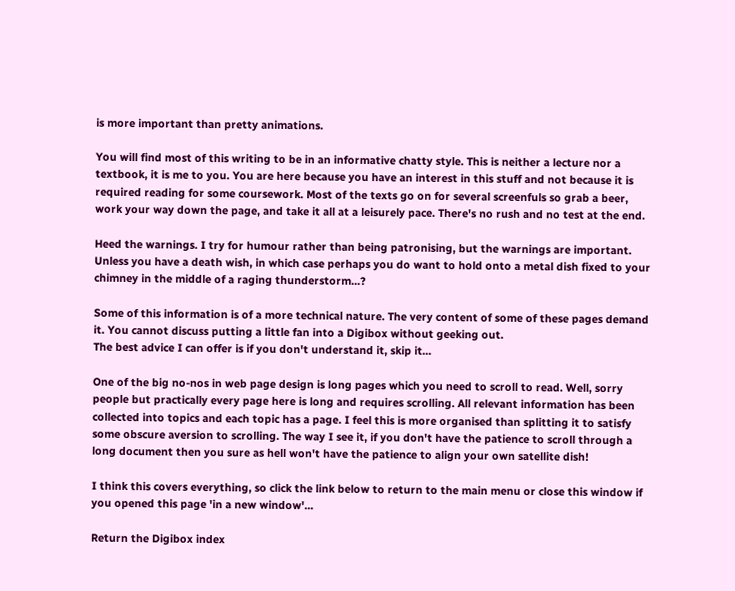is more important than pretty animations.

You will find most of this writing to be in an informative chatty style. This is neither a lecture nor a textbook, it is me to you. You are here because you have an interest in this stuff and not because it is required reading for some coursework. Most of the texts go on for several screenfuls so grab a beer, work your way down the page, and take it all at a leisurely pace. There's no rush and no test at the end.

Heed the warnings. I try for humour rather than being patronising, but the warnings are important. Unless you have a death wish, in which case perhaps you do want to hold onto a metal dish fixed to your chimney in the middle of a raging thunderstorm...?

Some of this information is of a more technical nature. The very content of some of these pages demand it. You cannot discuss putting a little fan into a Digibox without geeking out.
The best advice I can offer is if you don't understand it, skip it...

One of the big no-nos in web page design is long pages which you need to scroll to read. Well, sorry people but practically every page here is long and requires scrolling. All relevant information has been collected into topics and each topic has a page. I feel this is more organised than splitting it to satisfy some obscure aversion to scrolling. The way I see it, if you don't have the patience to scroll through a long document then you sure as hell won't have the patience to align your own satellite dish!

I think this covers everything, so click the link below to return to the main menu or close this window if you opened this page 'in a new window'...

Return the Digibox index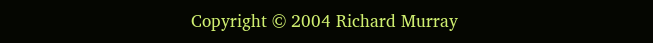Copyright © 2004 Richard Murray